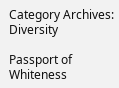Category Archives: Diversity

Passport of Whiteness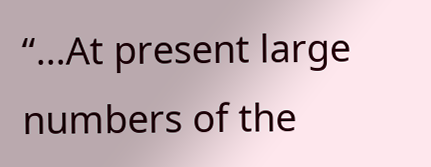“…At present large numbers of the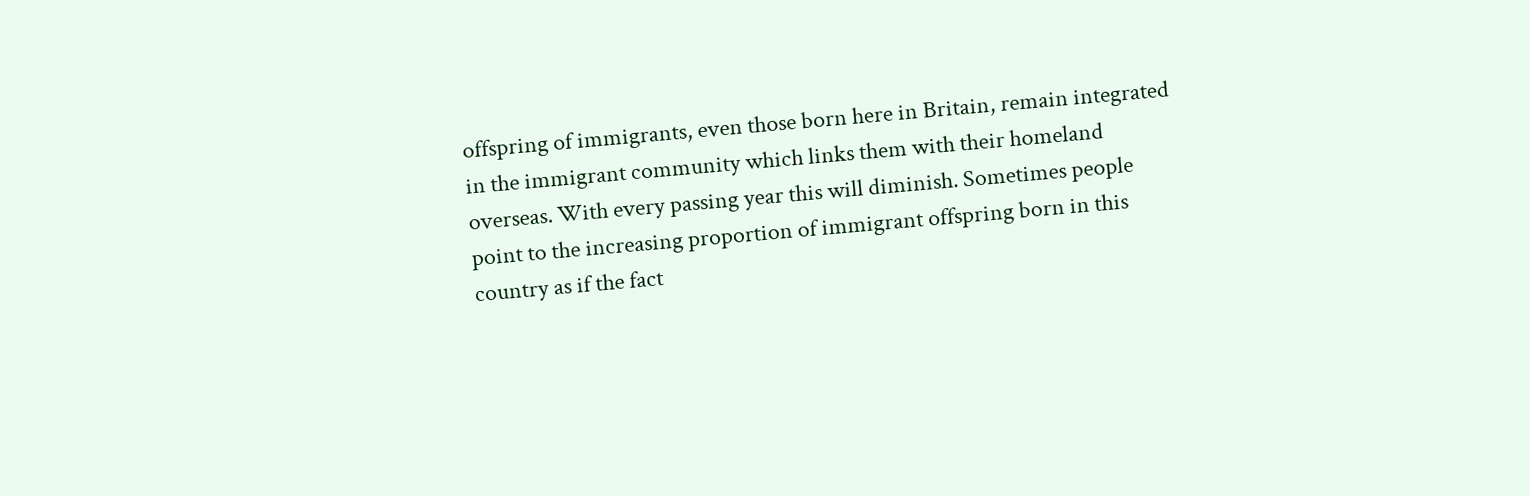offspring of immigrants, even those born here in Britain, remain integrated in the immigrant community which links them with their homeland overseas. With every passing year this will diminish. Sometimes people point to the increasing proportion of immigrant offspring born in this country as if the fact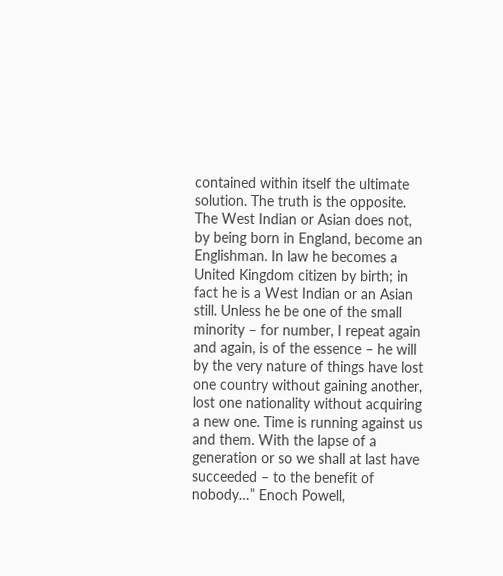contained within itself the ultimate solution. The truth is the opposite. The West Indian or Asian does not, by being born in England, become an Englishman. In law he becomes a United Kingdom citizen by birth; in fact he is a West Indian or an Asian still. Unless he be one of the small minority – for number, I repeat again and again, is of the essence – he will by the very nature of things have lost one country without gaining another, lost one nationality without acquiring a new one. Time is running against us and them. With the lapse of a generation or so we shall at last have succeeded – to the benefit of nobody…” Enoch Powell,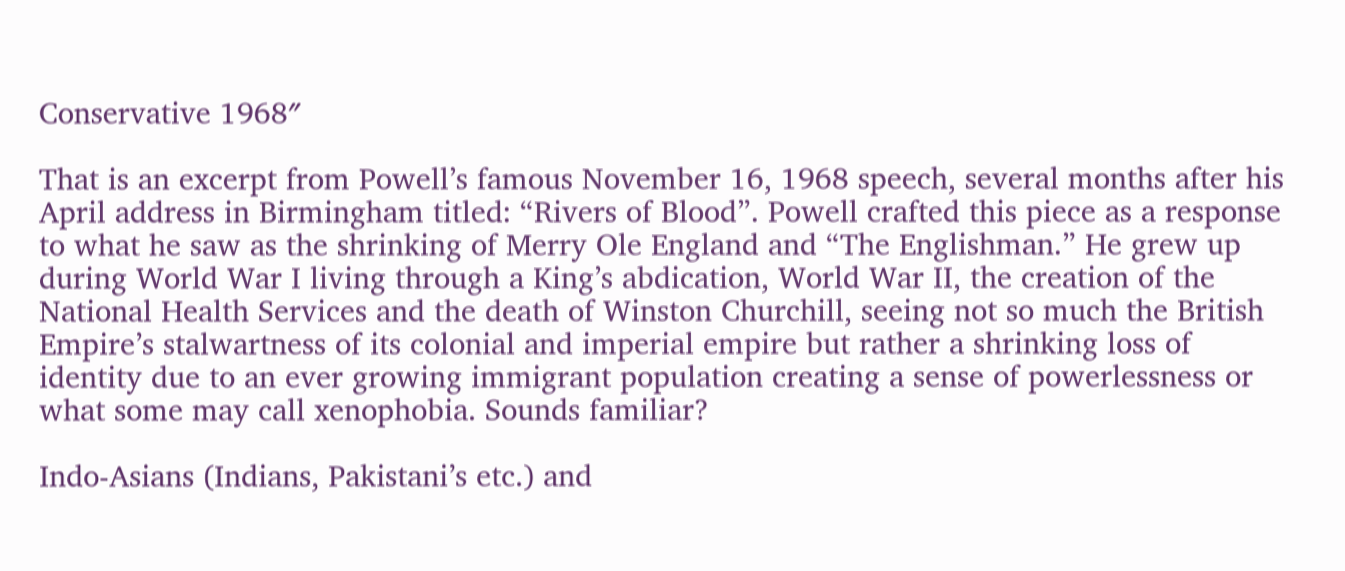Conservative 1968″

That is an excerpt from Powell’s famous November 16, 1968 speech, several months after his April address in Birmingham titled: “Rivers of Blood”. Powell crafted this piece as a response to what he saw as the shrinking of Merry Ole England and “The Englishman.” He grew up during World War I living through a King’s abdication, World War II, the creation of the National Health Services and the death of Winston Churchill, seeing not so much the British Empire’s stalwartness of its colonial and imperial empire but rather a shrinking loss of identity due to an ever growing immigrant population creating a sense of powerlessness or what some may call xenophobia. Sounds familiar?

Indo-Asians (Indians, Pakistani’s etc.) and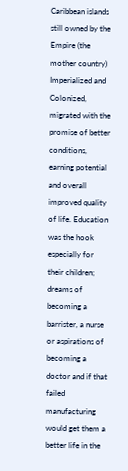Caribbean islands still owned by the Empire (the mother country) Imperialized and Colonized, migrated with the promise of better conditions, earning potential and overall improved quality of life. Education was the hook especially for their children; dreams of becoming a barrister, a nurse or aspirations of becoming a doctor and if that failed manufacturing would get them a better life in the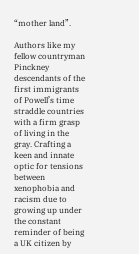“mother land”.

Authors like my fellow countryman Pinckney descendants of the first immigrants of Powell’s time straddle countries with a firm grasp of living in the gray. Crafting a keen and innate optic for tensions between xenophobia and racism due to growing up under the constant reminder of being a UK citizen by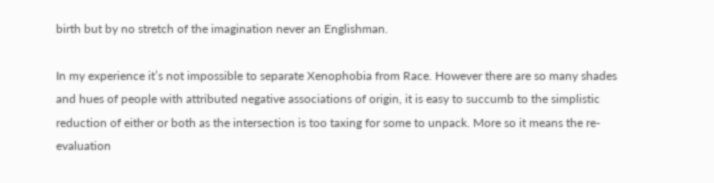birth but by no stretch of the imagination never an Englishman.

In my experience it’s not impossible to separate Xenophobia from Race. However there are so many shades and hues of people with attributed negative associations of origin, it is easy to succumb to the simplistic reduction of either or both as the intersection is too taxing for some to unpack. More so it means the re-evaluation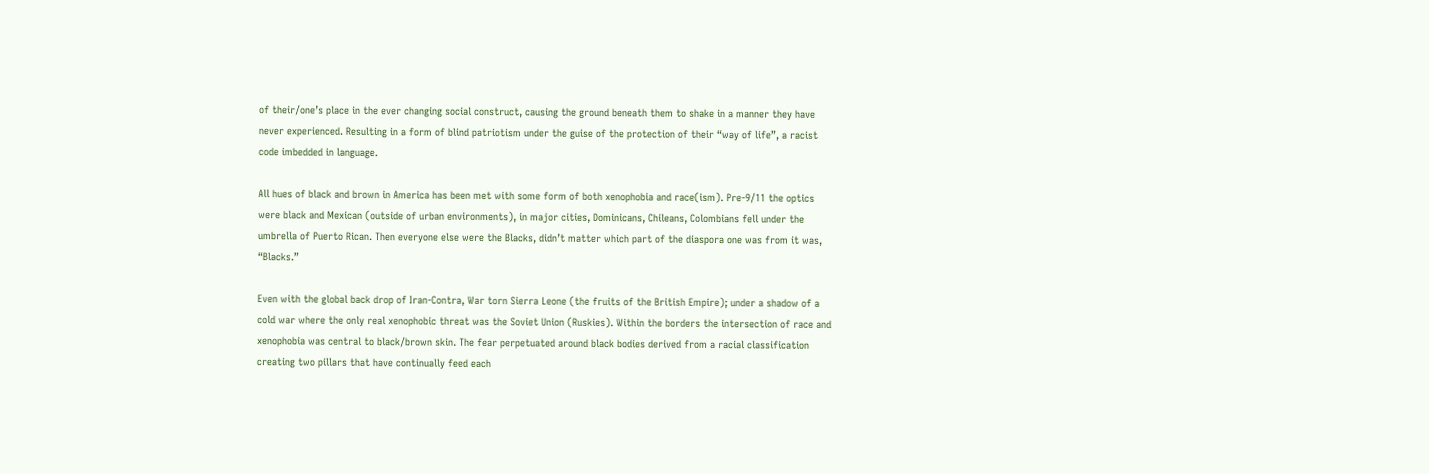of their/one’s place in the ever changing social construct, causing the ground beneath them to shake in a manner they have never experienced. Resulting in a form of blind patriotism under the guise of the protection of their “way of life”, a racist code imbedded in language.

All hues of black and brown in America has been met with some form of both xenophobia and race(ism). Pre-9/11 the optics were black and Mexican (outside of urban environments), in major cities, Dominicans, Chileans, Colombians fell under the umbrella of Puerto Rican. Then everyone else were the Blacks, didn’t matter which part of the diaspora one was from it was, “Blacks.”

Even with the global back drop of Iran-Contra, War torn Sierra Leone (the fruits of the British Empire); under a shadow of a cold war where the only real xenophobic threat was the Soviet Union (Ruskies). Within the borders the intersection of race and xenophobia was central to black/brown skin. The fear perpetuated around black bodies derived from a racial classification creating two pillars that have continually feed each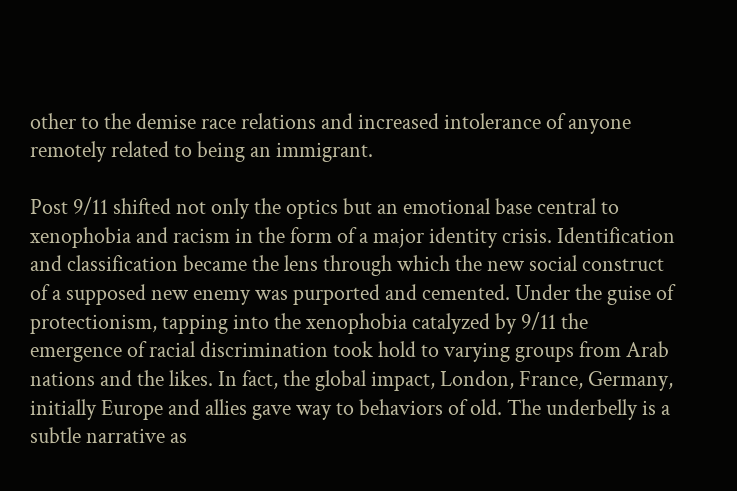other to the demise race relations and increased intolerance of anyone remotely related to being an immigrant.

Post 9/11 shifted not only the optics but an emotional base central to xenophobia and racism in the form of a major identity crisis. Identification and classification became the lens through which the new social construct of a supposed new enemy was purported and cemented. Under the guise of protectionism, tapping into the xenophobia catalyzed by 9/11 the emergence of racial discrimination took hold to varying groups from Arab nations and the likes. In fact, the global impact, London, France, Germany, initially Europe and allies gave way to behaviors of old. The underbelly is a subtle narrative as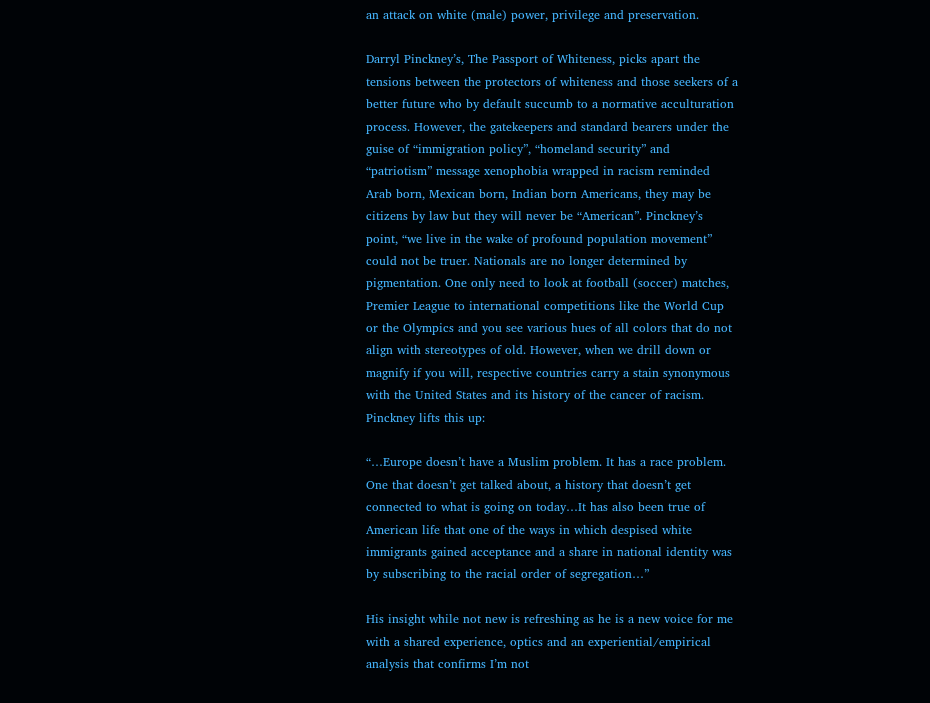an attack on white (male) power, privilege and preservation.

Darryl Pinckney’s, The Passport of Whiteness, picks apart the tensions between the protectors of whiteness and those seekers of a better future who by default succumb to a normative acculturation process. However, the gatekeepers and standard bearers under the guise of “immigration policy”, “homeland security” and “patriotism” message xenophobia wrapped in racism reminded Arab born, Mexican born, Indian born Americans, they may be citizens by law but they will never be “American”. Pinckney’s point, “we live in the wake of profound population movement” could not be truer. Nationals are no longer determined by pigmentation. One only need to look at football (soccer) matches, Premier League to international competitions like the World Cup or the Olympics and you see various hues of all colors that do not align with stereotypes of old. However, when we drill down or magnify if you will, respective countries carry a stain synonymous with the United States and its history of the cancer of racism. Pinckney lifts this up:

“…Europe doesn’t have a Muslim problem. It has a race problem. One that doesn’t get talked about, a history that doesn’t get connected to what is going on today…It has also been true of American life that one of the ways in which despised white immigrants gained acceptance and a share in national identity was by subscribing to the racial order of segregation…”

His insight while not new is refreshing as he is a new voice for me with a shared experience, optics and an experiential/empirical analysis that confirms I’m not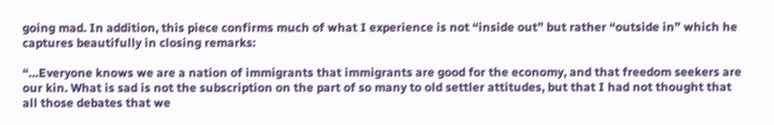going mad. In addition, this piece confirms much of what I experience is not “inside out” but rather “outside in” which he captures beautifully in closing remarks:

“…Everyone knows we are a nation of immigrants that immigrants are good for the economy, and that freedom seekers are our kin. What is sad is not the subscription on the part of so many to old settler attitudes, but that I had not thought that all those debates that we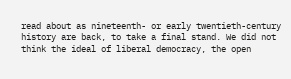read about as nineteenth- or early twentieth-century history are back, to take a final stand. We did not think the ideal of liberal democracy, the open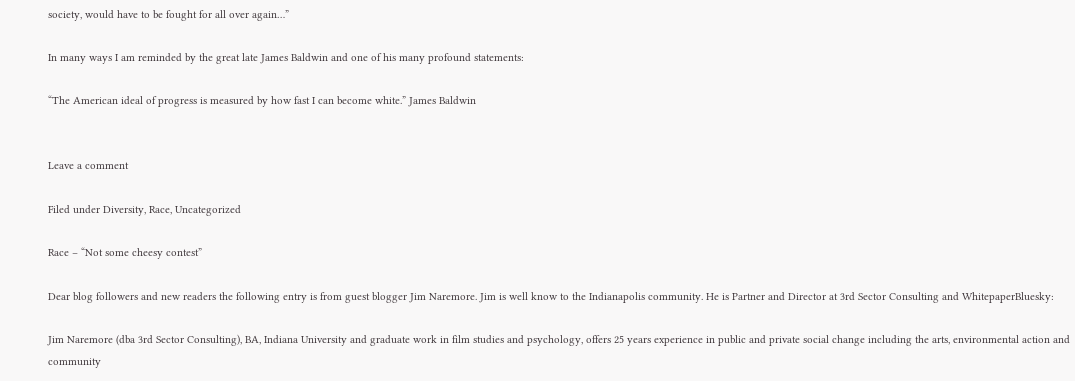society, would have to be fought for all over again…”

In many ways I am reminded by the great late James Baldwin and one of his many profound statements:

“The American ideal of progress is measured by how fast I can become white.” James Baldwin


Leave a comment

Filed under Diversity, Race, Uncategorized

Race – “Not some cheesy contest”

Dear blog followers and new readers the following entry is from guest blogger Jim Naremore. Jim is well know to the Indianapolis community. He is Partner and Director at 3rd Sector Consulting and WhitepaperBluesky:

Jim Naremore (dba 3rd Sector Consulting), BA, Indiana University and graduate work in film studies and psychology, offers 25 years experience in public and private social change including the arts, environmental action and community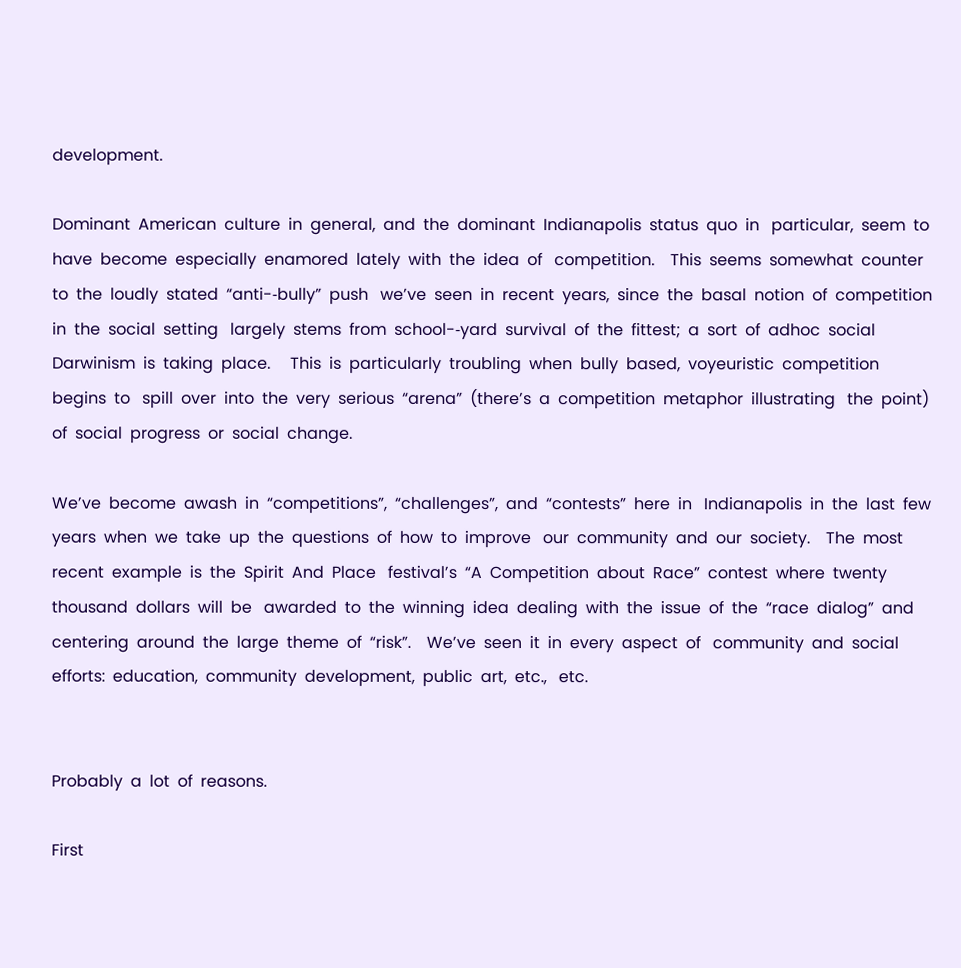development.

Dominant  American  culture  in  general,  and  the  dominant  Indianapolis  status  quo  in   particular,  seem  to  have  become  especially  enamored  lately  with  the  idea  of   competition.    This  seems  somewhat  counter  to  the  loudly  stated  “anti-‐bully”  push   we’ve  seen  in  recent  years,  since  the  basal  notion  of  competition  in  the  social  setting   largely  stems  from  school-‐yard  survival  of  the  fittest;  a  sort  of  adhoc  social   Darwinism  is  taking  place.     This  is  particularly  troubling  when  bully  based,  voyeuristic  competition  begins  to   spill  over  into  the  very  serious  “arena”  (there’s  a  competition  metaphor  illustrating   the  point)  of  social  progress  or  social  change.

We’ve  become  awash  in  “competitions”,  “challenges”,  and  “contests”  here  in   Indianapolis  in  the  last  few  years  when  we  take  up  the  questions  of  how  to  improve   our  community  and  our  society.    The  most  recent  example  is  the  Spirit  And  Place   festival’s  “A  Competition  about  Race”  contest  where  twenty  thousand  dollars  will  be   awarded  to  the  winning  idea  dealing  with  the  issue  of  the  “race  dialog”  and   centering  around  the  large  theme  of  “risk”.    We’ve  seen  it  in  every  aspect  of   community  and  social  efforts:  education,  community  development,  public  art,  etc.,   etc.


Probably  a  lot  of  reasons.

First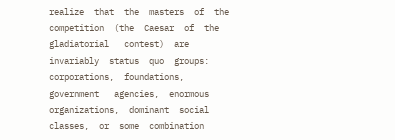realize  that  the  masters  of  the  competition  (the  Caesar  of  the  gladiatorial   contest)  are  invariably  status  quo  groups:  corporations,  foundations,  government   agencies,  enormous  organizations,  dominant  social  classes,  or  some  combination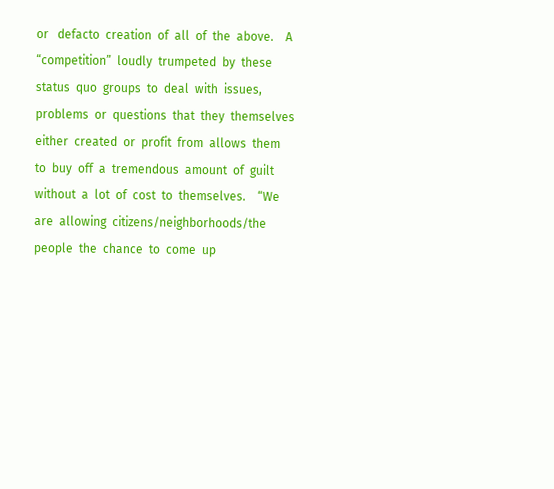or   defacto  creation  of  all  of  the  above.    A  “competition”  loudly  trumpeted  by  these   status  quo  groups  to  deal  with  issues,  problems  or  questions  that  they  themselves   either  created  or  profit  from  allows  them  to  buy  off  a  tremendous  amount  of  guilt   without  a  lot  of  cost  to  themselves.    “We  are  allowing  citizens/neighborhoods/the   people  the  chance  to  come  up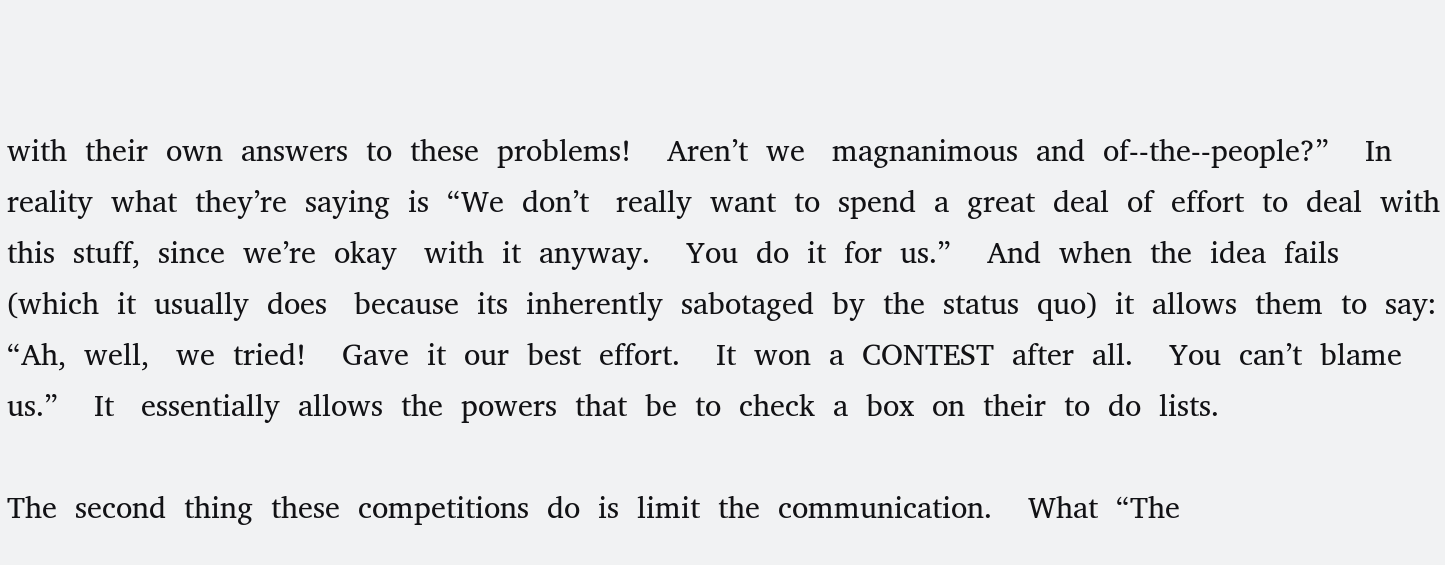with  their  own  answers  to  these  problems!    Aren’t  we   magnanimous  and  of-‐the-‐people?”    In  reality  what  they’re  saying  is  “We  don’t   really  want  to  spend  a  great  deal  of  effort  to  deal  with  this  stuff,  since  we’re  okay   with  it  anyway.    You  do  it  for  us.”    And  when  the  idea  fails  (which  it  usually  does   because  its  inherently  sabotaged  by  the  status  quo)  it  allows  them  to  say:  “Ah,  well,   we  tried!    Gave  it  our  best  effort.    It  won  a  CONTEST  after  all.    You  can’t  blame  us.”    It   essentially  allows  the  powers  that  be  to  check  a  box  on  their  to  do  lists.

The  second  thing  these  competitions  do  is  limit  the  communication.    What  “The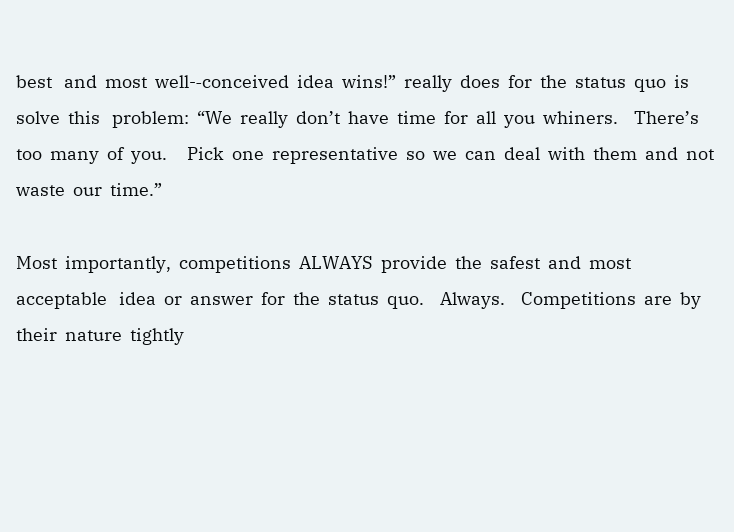best   and  most  well-‐conceived  idea  wins!”  really  does  for  the  status  quo  is  solve  this   problem:  “We  really  don’t  have  time  for  all  you  whiners.    There’s  too  many  of  you.     Pick  one  representative  so  we  can  deal  with  them  and  not  waste  our  time.”

Most  importantly,  competitions  ALWAYS  provide  the  safest  and  most  acceptable   idea  or  answer  for  the  status  quo.    Always.    Competitions  are  by  their  nature  tightly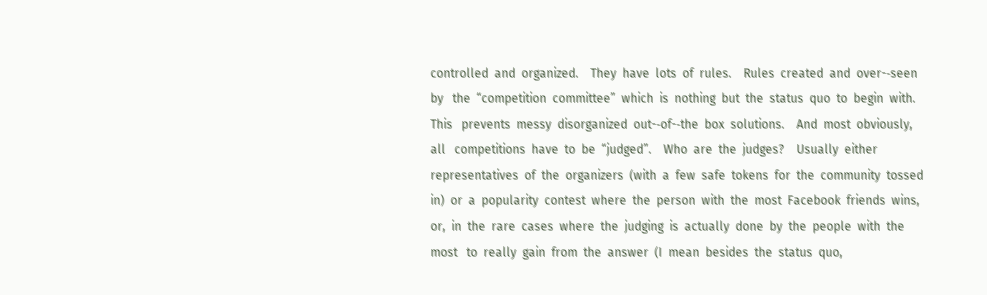controlled  and  organized.    They  have  lots  of  rules.    Rules  created  and  over-‐seen  by   the  “competition  committee”  which  is  nothing  but  the  status  quo  to  begin  with.    This   prevents  messy  disorganized  out-‐of-‐the  box  solutions.    And  most  obviously,  all   competitions  have  to  be  “judged”.    Who  are  the  judges?    Usually  either   representatives  of  the  organizers  (with  a  few  safe  tokens  for  the  community  tossed   in)  or  a  popularity  contest  where  the  person  with  the  most  Facebook  friends  wins,   or,  in  the  rare  cases  where  the  judging  is  actually  done  by  the  people  with  the  most   to  really  gain  from  the  answer  (I  mean  besides  the  status  quo,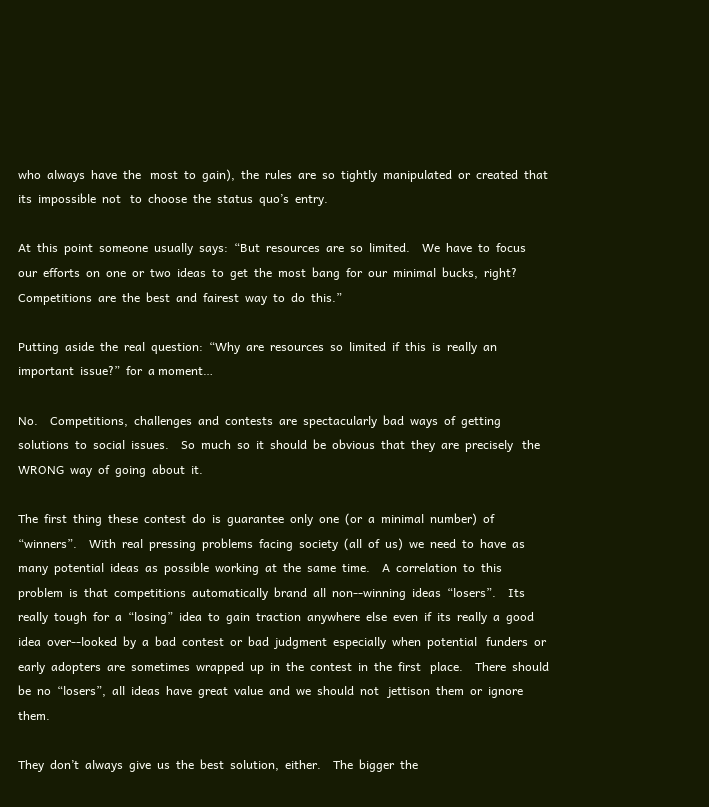who  always  have  the   most  to  gain),  the  rules  are  so  tightly  manipulated  or  created  that  its  impossible  not   to  choose  the  status  quo’s  entry.

At  this  point  someone  usually  says:  “But  resources  are  so  limited.    We  have  to  focus   our  efforts  on  one  or  two  ideas  to  get  the  most  bang  for  our  minimal  bucks,  right?     Competitions  are  the  best  and  fairest  way  to  do  this.”

Putting  aside  the  real  question:  “Why  are  resources  so  limited  if  this  is  really  an   important  issue?”  for  a moment…

No.    Competitions,  challenges  and  contests  are  spectacularly  bad  ways  of  getting   solutions  to  social  issues.    So  much  so  it  should  be  obvious  that  they  are  precisely   the  WRONG  way  of  going  about  it.

The  first  thing  these  contest  do  is  guarantee  only  one  (or  a  minimal  number)  of   “winners”.    With  real  pressing  problems  facing  society  (all  of  us)  we  need  to  have  as   many  potential  ideas  as  possible  working  at  the  same  time.    A  correlation  to  this   problem  is  that  competitions  automatically  brand  all  non-‐winning  ideas  “losers”.    Its   really  tough  for  a  “losing”  idea  to  gain  traction  anywhere  else  even  if  its  really  a  good   idea  over-‐looked  by  a  bad  contest  or  bad  judgment  especially  when  potential   funders  or  early  adopters  are  sometimes  wrapped  up  in  the  contest  in  the  first   place.    There  should  be  no  “losers”,  all  ideas  have  great  value  and  we  should  not   jettison  them  or  ignore  them.

They  don’t  always  give  us  the  best  solution,  either.    The  bigger  the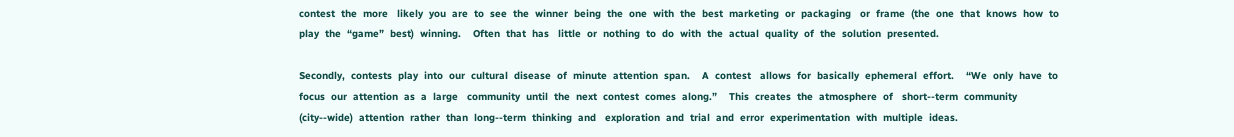contest  the  more   likely  you  are  to  see  the  winner  being  the  one  with  the  best  marketing  or  packaging   or  frame  (the  one  that  knows  how  to  play  the  “game”  best)  winning.    Often  that  has   little  or  nothing  to  do  with  the  actual  quality  of  the  solution  presented.

Secondly,  contests  play  into  our  cultural  disease  of  minute  attention  span.    A  contest   allows  for  basically  ephemeral  effort.    “We  only  have  to  focus  our  attention  as  a  large   community  until  the  next  contest  comes  along.”    This  creates  the  atmosphere  of   short-‐term  community  (city-‐wide)  attention  rather  than  long-‐term  thinking  and   exploration  and  trial  and  error  experimentation  with  multiple  ideas.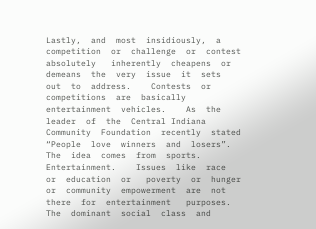Lastly,  and  most  insidiously,  a  competition  or  challenge  or  contest  absolutely   inherently  cheapens  or  demeans  the  very  issue  it  sets  out  to  address.    Contests  or   competitions  are  basically  entertainment  vehicles.    As  the  leader  of  the  Central Indiana  Community  Foundation  recently  stated  “People  love  winners  and  losers”.     The  idea  comes  from  sports.    Entertainment.    Issues  like  race  or  education  or   poverty  or  hunger  or  community  empowerment  are  not  there  for  entertainment   purposes.    The  dominant  social  class  and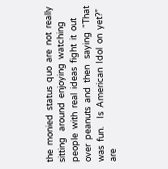the  monied  status  quo  are  not  really  sitting   around  enjoying  watching  people  with  real  ideas  fight  it  out  over  peanuts  and  then   saying  “That  was  fun.    Is  American  Idol  on  yet?”  are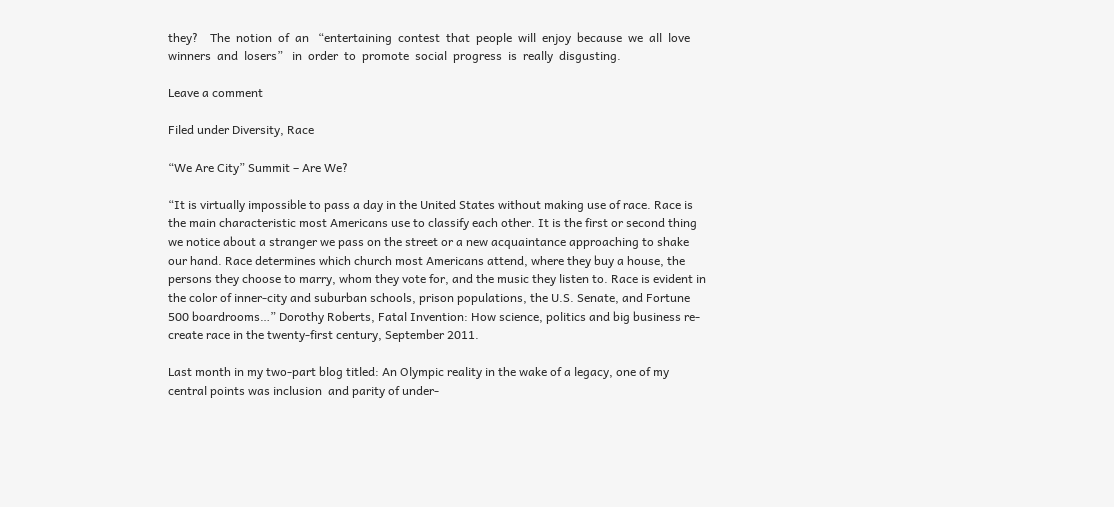they?    The  notion  of  an   “entertaining  contest  that  people  will  enjoy  because  we  all  love  winners  and  losers”   in  order  to  promote  social  progress  is  really  disgusting.

Leave a comment

Filed under Diversity, Race

“We Are City” Summit – Are We?

“It is virtually impossible to pass a day in the United States without making use of race. Race is the main characteristic most Americans use to classify each other. It is the first or second thing we notice about a stranger we pass on the street or a new acquaintance approaching to shake our hand. Race determines which church most Americans attend, where they buy a house, the persons they choose to marry, whom they vote for, and the music they listen to. Race is evident in the color of inner-city and suburban schools, prison populations, the U.S. Senate, and Fortune 500 boardrooms…” Dorothy Roberts, Fatal Invention: How science, politics and big business re-create race in the twenty-first century, September 2011.

Last month in my two-part blog titled: An Olympic reality in the wake of a legacy, one of my central points was inclusion  and parity of under-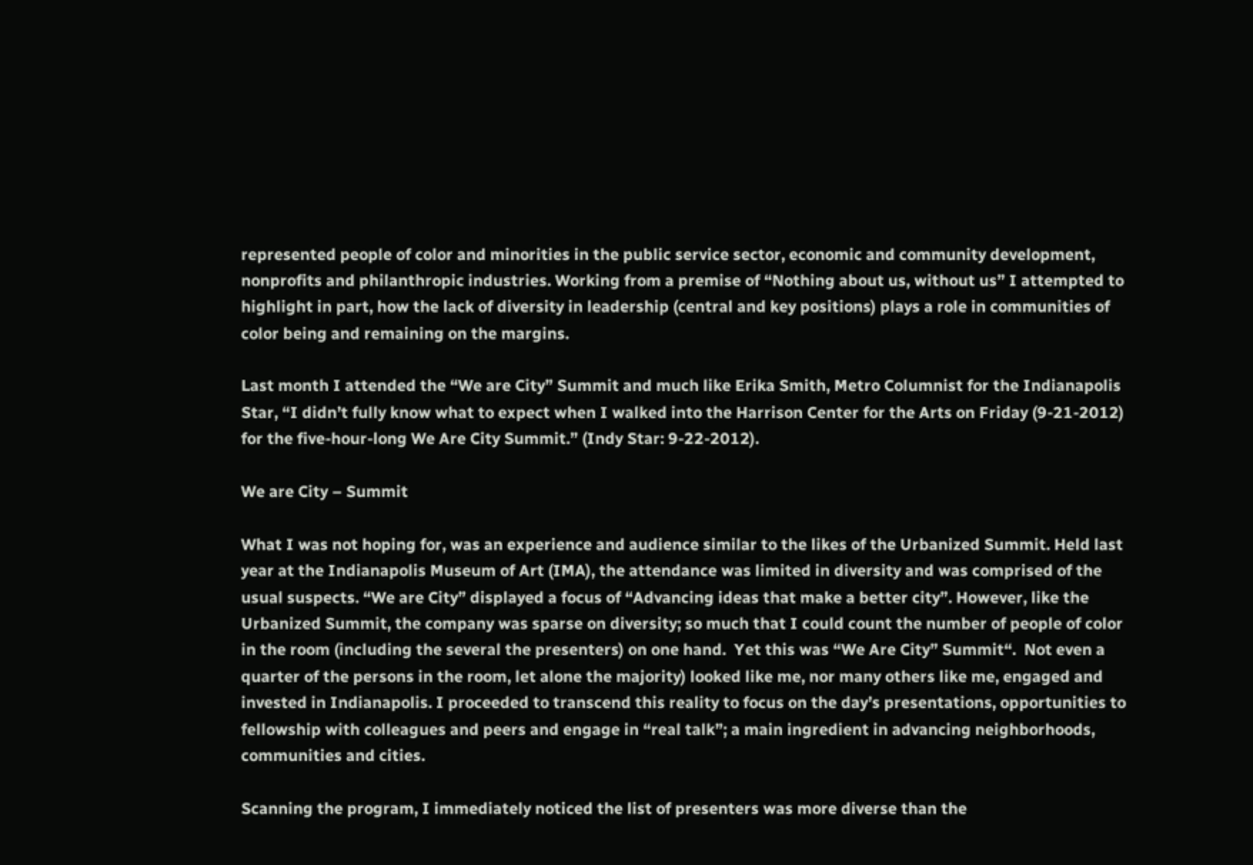represented people of color and minorities in the public service sector, economic and community development, nonprofits and philanthropic industries. Working from a premise of “Nothing about us, without us” I attempted to highlight in part, how the lack of diversity in leadership (central and key positions) plays a role in communities of color being and remaining on the margins.

Last month I attended the “We are City” Summit and much like Erika Smith, Metro Columnist for the Indianapolis Star, “I didn’t fully know what to expect when I walked into the Harrison Center for the Arts on Friday (9-21-2012) for the five-hour-long We Are City Summit.” (Indy Star: 9-22-2012).

We are City – Summit

What I was not hoping for, was an experience and audience similar to the likes of the Urbanized Summit. Held last year at the Indianapolis Museum of Art (IMA), the attendance was limited in diversity and was comprised of the usual suspects. “We are City” displayed a focus of “Advancing ideas that make a better city”. However, like the Urbanized Summit, the company was sparse on diversity; so much that I could count the number of people of color in the room (including the several the presenters) on one hand.  Yet this was “We Are City” Summit“.  Not even a quarter of the persons in the room, let alone the majority) looked like me, nor many others like me, engaged and invested in Indianapolis. I proceeded to transcend this reality to focus on the day’s presentations, opportunities to fellowship with colleagues and peers and engage in “real talk”; a main ingredient in advancing neighborhoods, communities and cities.

Scanning the program, I immediately noticed the list of presenters was more diverse than the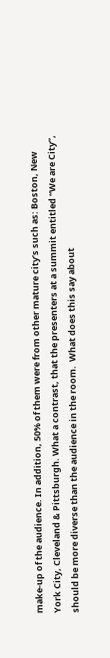make-up of the audience. In addition, 50% of them were from other mature city’s such as: Boston, New York City, Cleveland & Pittsburgh. What a contrast, that the presenters at a summit entitled “We are City”, should be more diverse than the audience in the room.  What does this say about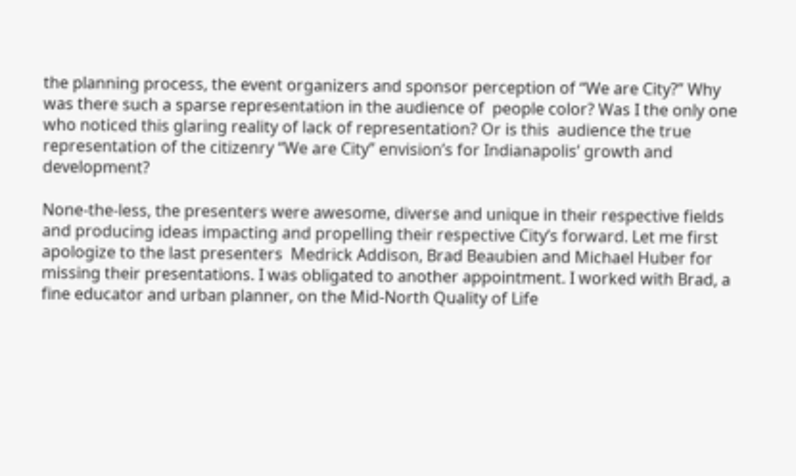the planning process, the event organizers and sponsor perception of “We are City?” Why was there such a sparse representation in the audience of  people color? Was I the only one who noticed this glaring reality of lack of representation? Or is this  audience the true representation of the citizenry “We are City” envision’s for Indianapolis’ growth and development?

None-the-less, the presenters were awesome, diverse and unique in their respective fields and producing ideas impacting and propelling their respective City’s forward. Let me first apologize to the last presenters  Medrick Addison, Brad Beaubien and Michael Huber for missing their presentations. I was obligated to another appointment. I worked with Brad, a fine educator and urban planner, on the Mid-North Quality of Life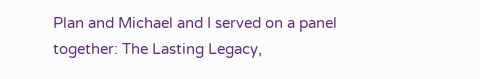Plan and Michael and I served on a panel together: The Lasting Legacy,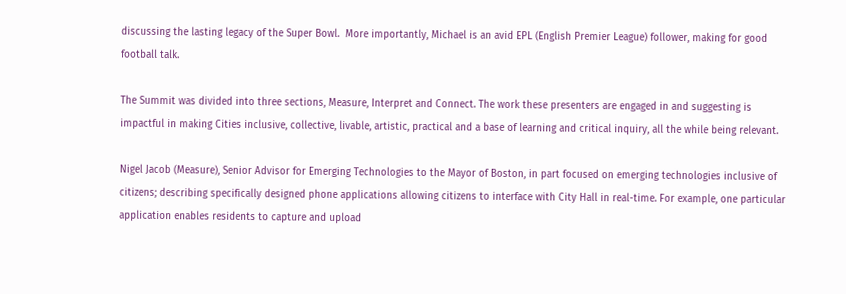discussing the lasting legacy of the Super Bowl.  More importantly, Michael is an avid EPL (English Premier League) follower, making for good football talk.

The Summit was divided into three sections, Measure, Interpret and Connect. The work these presenters are engaged in and suggesting is impactful in making Cities inclusive, collective, livable, artistic, practical and a base of learning and critical inquiry, all the while being relevant.

Nigel Jacob (Measure), Senior Advisor for Emerging Technologies to the Mayor of Boston, in part focused on emerging technologies inclusive of citizens; describing specifically designed phone applications allowing citizens to interface with City Hall in real-time. For example, one particular application enables residents to capture and upload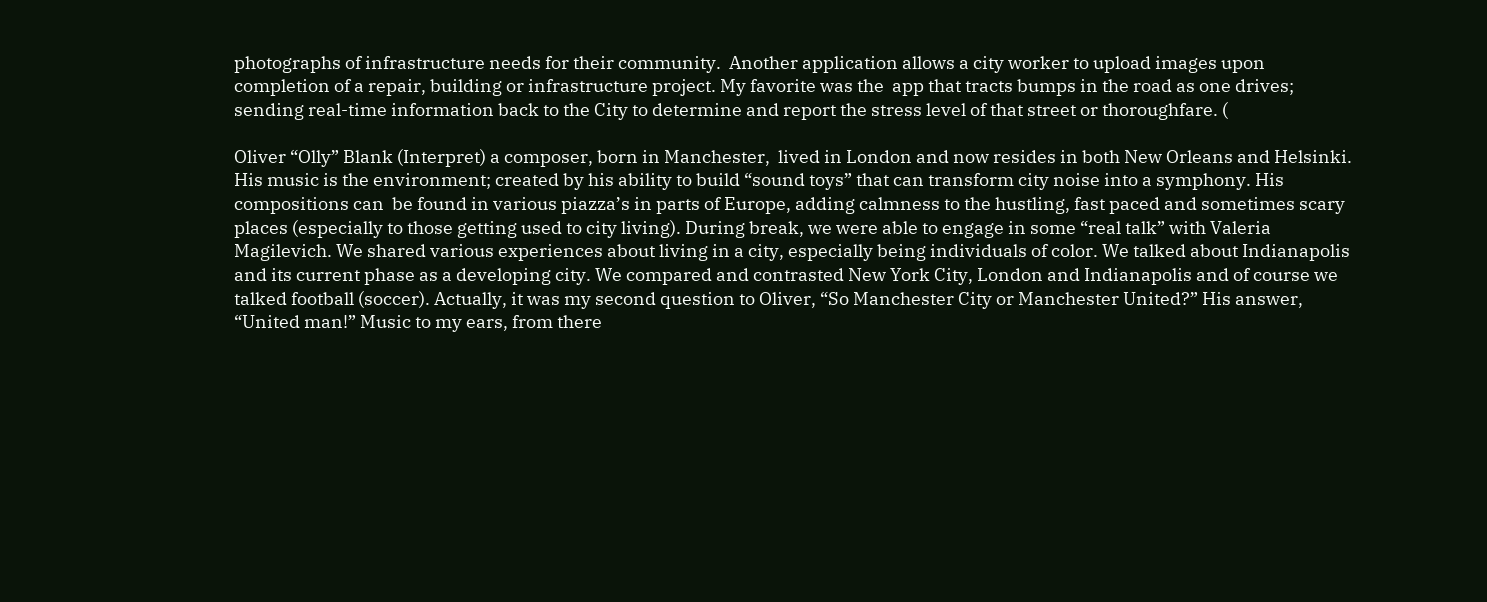photographs of infrastructure needs for their community.  Another application allows a city worker to upload images upon completion of a repair, building or infrastructure project. My favorite was the  app that tracts bumps in the road as one drives; sending real-time information back to the City to determine and report the stress level of that street or thoroughfare. (

Oliver “Olly” Blank (Interpret) a composer, born in Manchester,  lived in London and now resides in both New Orleans and Helsinki. His music is the environment; created by his ability to build “sound toys” that can transform city noise into a symphony. His compositions can  be found in various piazza’s in parts of Europe, adding calmness to the hustling, fast paced and sometimes scary places (especially to those getting used to city living). During break, we were able to engage in some “real talk” with Valeria Magilevich. We shared various experiences about living in a city, especially being individuals of color. We talked about Indianapolis and its current phase as a developing city. We compared and contrasted New York City, London and Indianapolis and of course we talked football (soccer). Actually, it was my second question to Oliver, “So Manchester City or Manchester United?” His answer, “United man!” Music to my ears, from there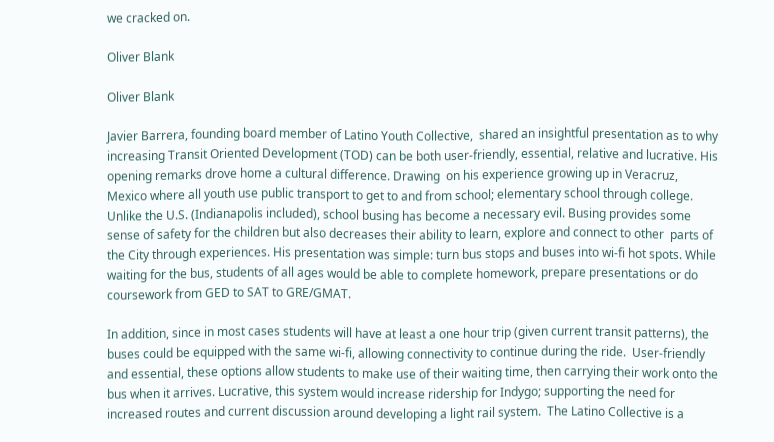we cracked on.

Oliver Blank

Oliver Blank

Javier Barrera, founding board member of Latino Youth Collective,  shared an insightful presentation as to why increasing Transit Oriented Development (TOD) can be both user-friendly, essential, relative and lucrative. His opening remarks drove home a cultural difference. Drawing  on his experience growing up in Veracruz, Mexico where all youth use public transport to get to and from school; elementary school through college. Unlike the U.S. (Indianapolis included), school busing has become a necessary evil. Busing provides some sense of safety for the children but also decreases their ability to learn, explore and connect to other  parts of the City through experiences. His presentation was simple: turn bus stops and buses into wi-fi hot spots. While waiting for the bus, students of all ages would be able to complete homework, prepare presentations or do coursework from GED to SAT to GRE/GMAT.

In addition, since in most cases students will have at least a one hour trip (given current transit patterns), the buses could be equipped with the same wi-fi, allowing connectivity to continue during the ride.  User-friendly and essential, these options allow students to make use of their waiting time, then carrying their work onto the bus when it arrives. Lucrative, this system would increase ridership for Indygo; supporting the need for increased routes and current discussion around developing a light rail system.  The Latino Collective is a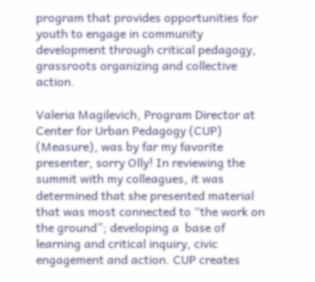program that provides opportunities for youth to engage in community development through critical pedagogy, grassroots organizing and collective action.

Valeria Magilevich, Program Director at Center for Urban Pedagogy (CUP) (Measure), was by far my favorite presenter, sorry Olly! In reviewing the summit with my colleagues, it was determined that she presented material that was most connected to “the work on the ground”; developing a  base of learning and critical inquiry, civic engagement and action. CUP creates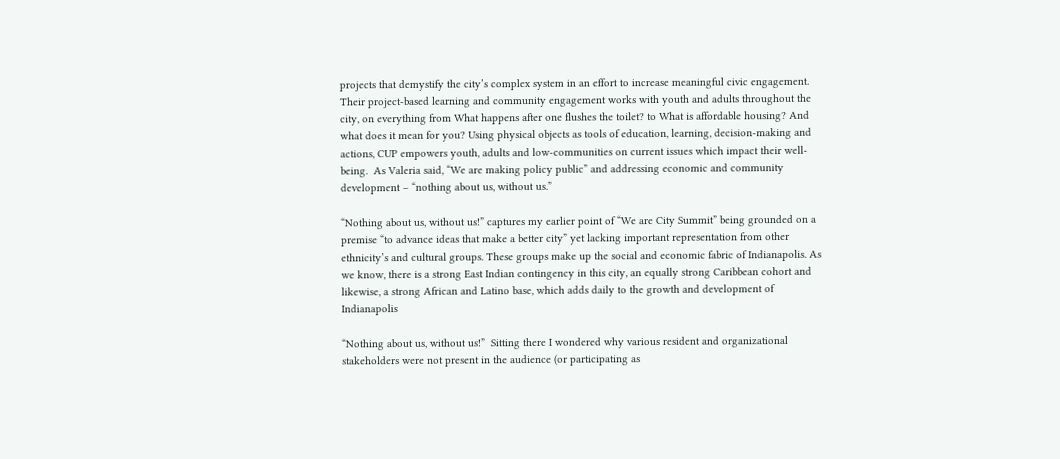projects that demystify the city’s complex system in an effort to increase meaningful civic engagement. Their project-based learning and community engagement works with youth and adults throughout the city, on everything from What happens after one flushes the toilet? to What is affordable housing? And what does it mean for you? Using physical objects as tools of education, learning, decision-making and actions, CUP empowers youth, adults and low-communities on current issues which impact their well-being.  As Valeria said, “We are making policy public” and addressing economic and community development – “nothing about us, without us.”

“Nothing about us, without us!” captures my earlier point of “We are City Summit” being grounded on a premise “to advance ideas that make a better city” yet lacking important representation from other ethnicity’s and cultural groups. These groups make up the social and economic fabric of Indianapolis. As we know, there is a strong East Indian contingency in this city, an equally strong Caribbean cohort and likewise, a strong African and Latino base, which adds daily to the growth and development of Indianapolis

“Nothing about us, without us!”  Sitting there I wondered why various resident and organizational stakeholders were not present in the audience (or participating as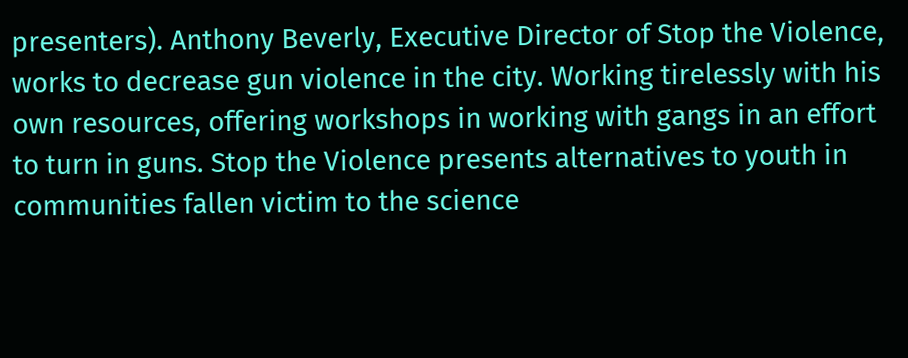presenters). Anthony Beverly, Executive Director of Stop the Violence, works to decrease gun violence in the city. Working tirelessly with his own resources, offering workshops in working with gangs in an effort to turn in guns. Stop the Violence presents alternatives to youth in communities fallen victim to the science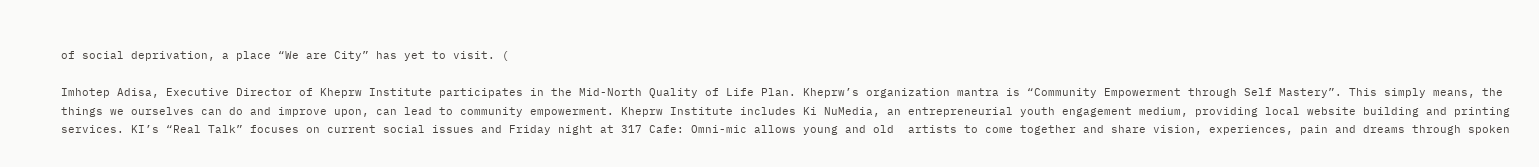of social deprivation, a place “We are City” has yet to visit. (

Imhotep Adisa, Executive Director of Kheprw Institute participates in the Mid-North Quality of Life Plan. Kheprw’s organization mantra is “Community Empowerment through Self Mastery”. This simply means, the things we ourselves can do and improve upon, can lead to community empowerment. Kheprw Institute includes Ki NuMedia, an entrepreneurial youth engagement medium, providing local website building and printing services. KI’s “Real Talk” focuses on current social issues and Friday night at 317 Cafe: Omni-mic allows young and old  artists to come together and share vision, experiences, pain and dreams through spoken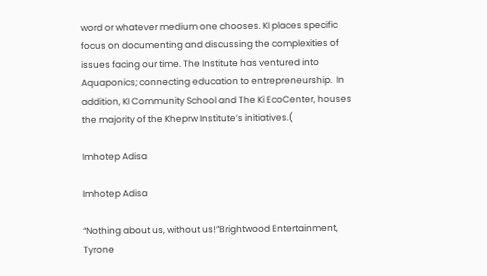word or whatever medium one chooses. KI places specific focus on documenting and discussing the complexities of  issues facing our time. The Institute has ventured into Aquaponics; connecting education to entrepreneurship.  In addition, KI Community School and The Ki EcoCenter, houses the majority of the Kheprw Institute’s initiatives.(

Imhotep Adisa

Imhotep Adisa

“Nothing about us, without us!”Brightwood Entertainment, Tyrone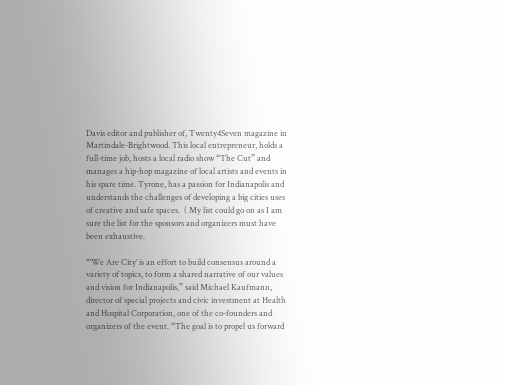Davis editor and publisher of, Twenty4Seven magazine in Martindale-Brightwood. This local entrepreneur, holds a full-time job, hosts a local radio show “The Cut” and manages a hip-hop magazine of local artists and events in his spare time. Tyrone, has a passion for Indianapolis and understands the challenges of developing a big cities uses of creative and safe spaces.  ( My list could go on as I am sure the list for the sponsors and organizers must have been exhaustive.

“’We Are City’ is an effort to build consensus around a variety of topics, to form a shared narrative of our values and vision for Indianapolis,” said Michael Kaufmann, director of special projects and civic investment at Health and Hospital Corporation, one of the co-founders and organizers of the event. “The goal is to propel us forward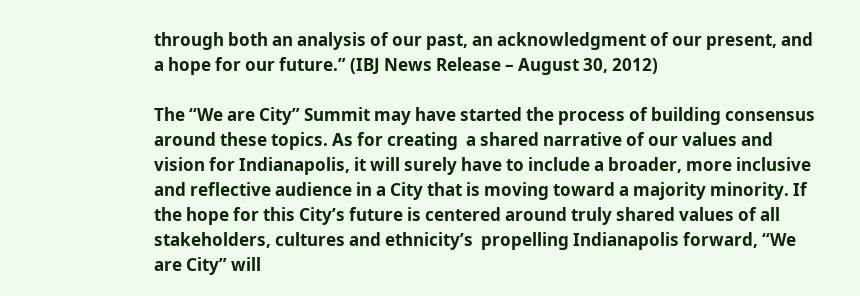through both an analysis of our past, an acknowledgment of our present, and a hope for our future.” (IBJ News Release – August 30, 2012)

The “We are City” Summit may have started the process of building consensus around these topics. As for creating  a shared narrative of our values and vision for Indianapolis, it will surely have to include a broader, more inclusive and reflective audience in a City that is moving toward a majority minority. If the hope for this City’s future is centered around truly shared values of all stakeholders, cultures and ethnicity’s  propelling Indianapolis forward, “We are City” will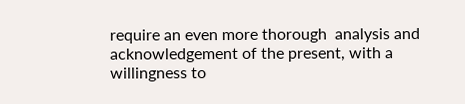require an even more thorough  analysis and acknowledgement of the present, with a willingness to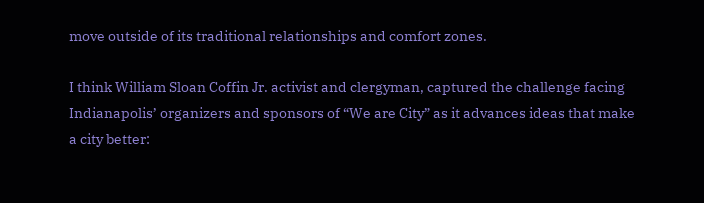move outside of its traditional relationships and comfort zones.

I think William Sloan Coffin Jr. activist and clergyman, captured the challenge facing Indianapolis’ organizers and sponsors of “We are City” as it advances ideas that make a city better: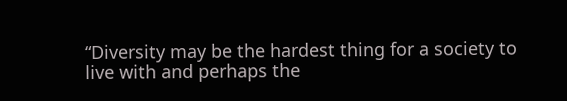“Diversity may be the hardest thing for a society to live with and perhaps the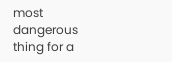most dangerous thing for a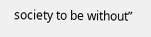society to be without”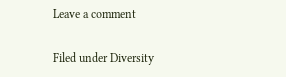Leave a comment

Filed under Diversity